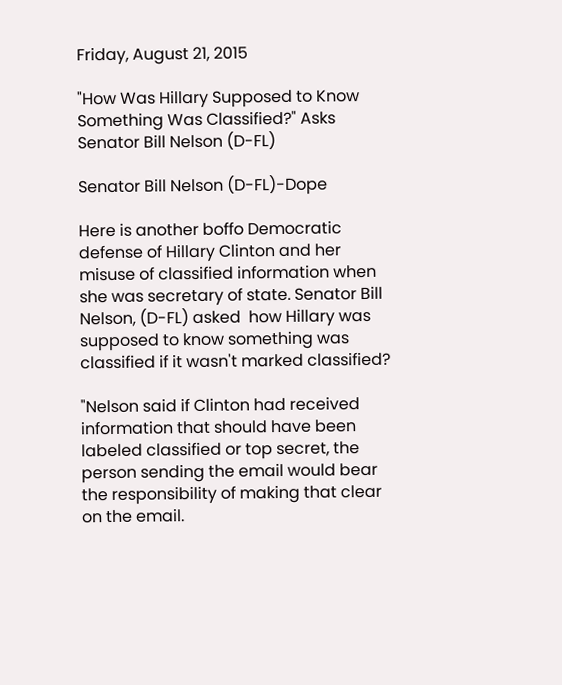Friday, August 21, 2015

"How Was Hillary Supposed to Know Something Was Classified?" Asks Senator Bill Nelson (D-FL)

Senator Bill Nelson (D-FL)-Dope

Here is another boffo Democratic defense of Hillary Clinton and her misuse of classified information when she was secretary of state. Senator Bill Nelson, (D-FL) asked  how Hillary was supposed to know something was classified if it wasn't marked classified?

"Nelson said if Clinton had received information that should have been labeled classified or top secret, the person sending the email would bear the responsibility of making that clear on the email.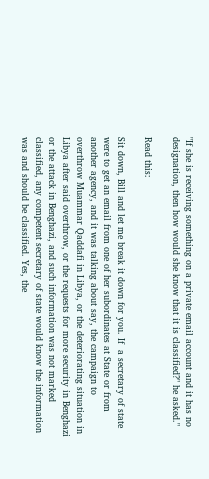"If she is receiving something on a private email account and it has no designation, then how would she know that it is classified?" he asked."

Read this:

Sit down, Bill and let me break it down for you. If  a secretary of state were to get an email from one of her subordinates at State or from another agency, and it was talking about say, the campaign to overthrow Muammar Qaddafi in Libya, or the deteriorating situation in Libya after said overthrow, or the requests for more security in Benghazi or the attack in Benghazi, and such information was not marked classified, any competent secretary of state would know the information was and should be classified. Yes, the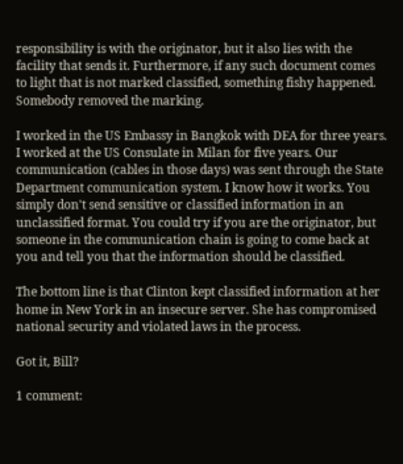responsibility is with the originator, but it also lies with the facility that sends it. Furthermore, if any such document comes to light that is not marked classified, something fishy happened. Somebody removed the marking.

I worked in the US Embassy in Bangkok with DEA for three years. I worked at the US Consulate in Milan for five years. Our communication (cables in those days) was sent through the State Department communication system. I know how it works. You simply don't send sensitive or classified information in an unclassified format. You could try if you are the originator, but someone in the communication chain is going to come back at you and tell you that the information should be classified.

The bottom line is that Clinton kept classified information at her home in New York in an insecure server. She has compromised national security and violated laws in the process.

Got it, Bill?

1 comment: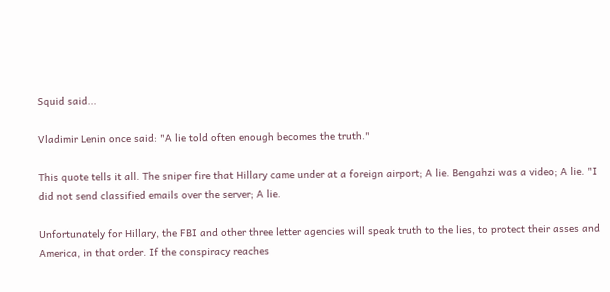Squid said...

Vladimir Lenin once said: "A lie told often enough becomes the truth."

This quote tells it all. The sniper fire that Hillary came under at a foreign airport; A lie. Bengahzi was a video; A lie. "I did not send classified emails over the server; A lie.

Unfortunately for Hillary, the FBI and other three letter agencies will speak truth to the lies, to protect their asses and America, in that order. If the conspiracy reaches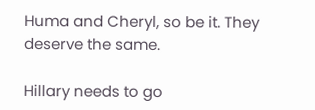Huma and Cheryl, so be it. They deserve the same.

Hillary needs to go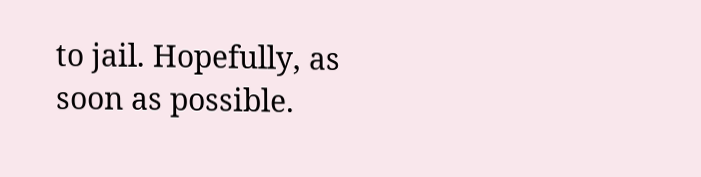to jail. Hopefully, as soon as possible.